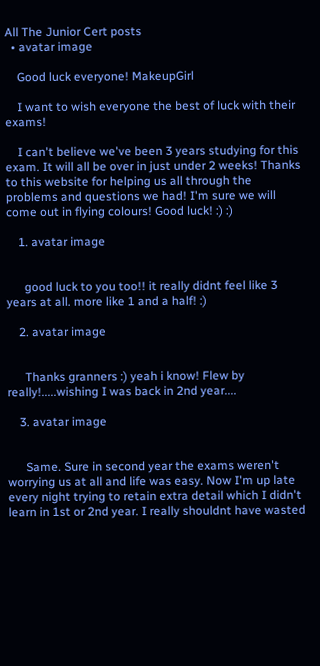All The Junior Cert posts
  • avatar image

    Good luck everyone! MakeupGirl

    I want to wish everyone the best of luck with their exams!

    I can't believe we've been 3 years studying for this exam. It will all be over in just under 2 weeks! Thanks to this website for helping us all through the problems and questions we had! I'm sure we will come out in flying colours! Good luck! :) :)

    1. avatar image


      good luck to you too!! it really didnt feel like 3 years at all. more like 1 and a half! :)

    2. avatar image


      Thanks granners :) yeah i know! Flew by really!.....wishing I was back in 2nd year....

    3. avatar image


      Same. Sure in second year the exams weren't worrying us at all and life was easy. Now I'm up late every night trying to retain extra detail which I didn't learn in 1st or 2nd year. I really shouldnt have wasted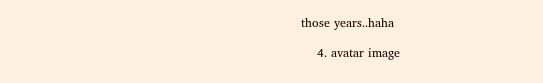those years..haha

    4. avatar image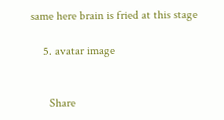same here brain is fried at this stage

    5. avatar image


      Share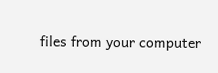files from your computer